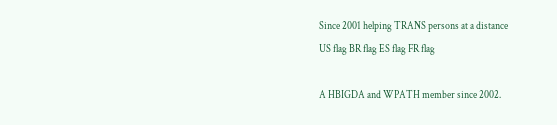Since 2001 helping TRANS persons at a distance
US flag BR flag ES flag FR flag

A HBIGDA and WPATH member since 2002.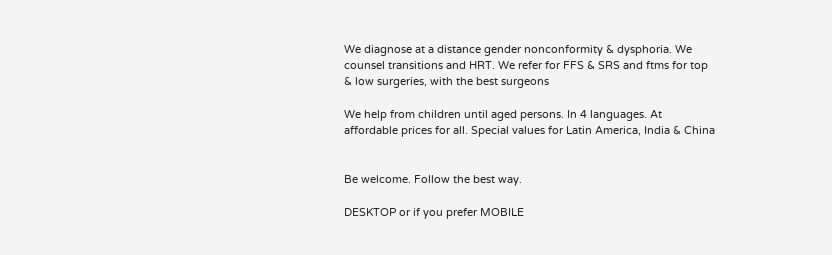We diagnose at a distance gender nonconformity & dysphoria. We counsel transitions and HRT. We refer for FFS & SRS and ftms for top & low surgeries, with the best surgeons

We help from children until aged persons. In 4 languages. At affordable prices for all. Special values for Latin America, India & China


Be welcome. Follow the best way.

DESKTOP or if you prefer MOBILE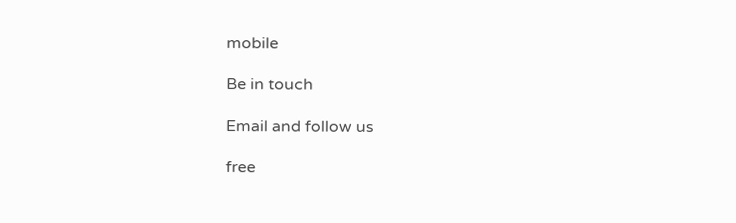mobile

Be in touch

Email and follow us

free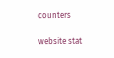counters

website stat